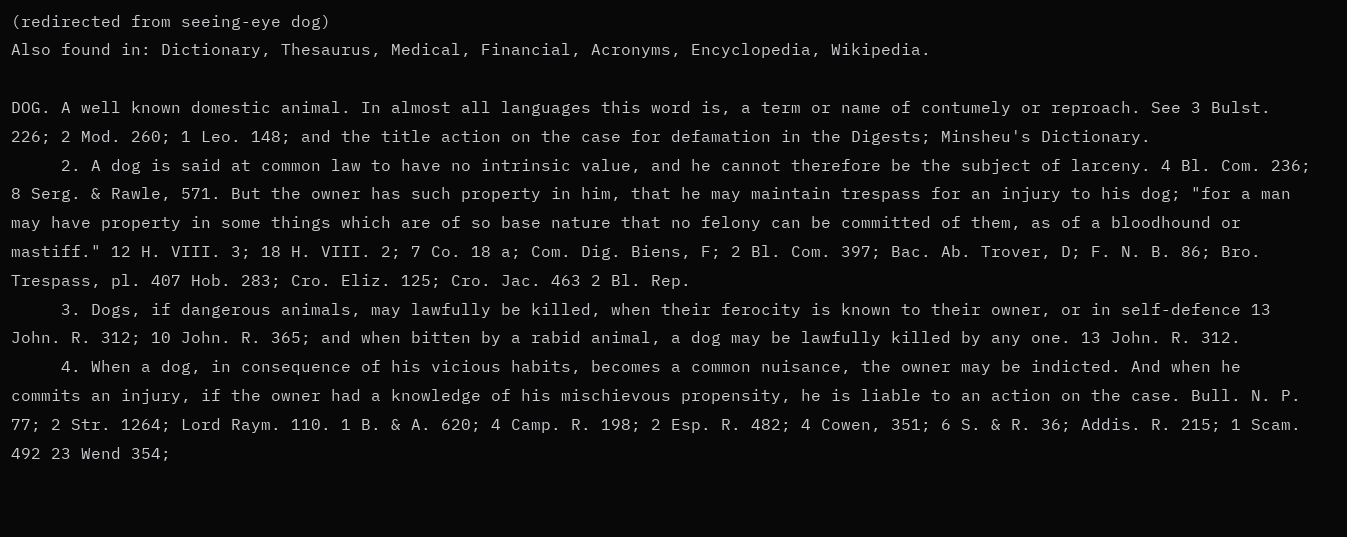(redirected from seeing-eye dog)
Also found in: Dictionary, Thesaurus, Medical, Financial, Acronyms, Encyclopedia, Wikipedia.

DOG. A well known domestic animal. In almost all languages this word is, a term or name of contumely or reproach. See 3 Bulst. 226; 2 Mod. 260; 1 Leo. 148; and the title action on the case for defamation in the Digests; Minsheu's Dictionary.
     2. A dog is said at common law to have no intrinsic value, and he cannot therefore be the subject of larceny. 4 Bl. Com. 236; 8 Serg. & Rawle, 571. But the owner has such property in him, that he may maintain trespass for an injury to his dog; "for a man may have property in some things which are of so base nature that no felony can be committed of them, as of a bloodhound or mastiff." 12 H. VIII. 3; 18 H. VIII. 2; 7 Co. 18 a; Com. Dig. Biens, F; 2 Bl. Com. 397; Bac. Ab. Trover, D; F. N. B. 86; Bro. Trespass, pl. 407 Hob. 283; Cro. Eliz. 125; Cro. Jac. 463 2 Bl. Rep.
     3. Dogs, if dangerous animals, may lawfully be killed, when their ferocity is known to their owner, or in self-defence 13 John. R. 312; 10 John. R. 365; and when bitten by a rabid animal, a dog may be lawfully killed by any one. 13 John. R. 312.
     4. When a dog, in consequence of his vicious habits, becomes a common nuisance, the owner may be indicted. And when he commits an injury, if the owner had a knowledge of his mischievous propensity, he is liable to an action on the case. Bull. N. P. 77; 2 Str. 1264; Lord Raym. 110. 1 B. & A. 620; 4 Camp. R. 198; 2 Esp. R. 482; 4 Cowen, 351; 6 S. & R. 36; Addis. R. 215; 1 Scam. 492 23 Wend 354;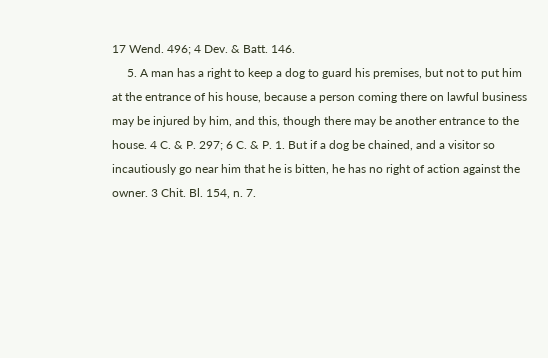17 Wend. 496; 4 Dev. & Batt. 146.
     5. A man has a right to keep a dog to guard his premises, but not to put him at the entrance of his house, because a person coming there on lawful business may be injured by him, and this, though there may be another entrance to the house. 4 C. & P. 297; 6 C. & P. 1. But if a dog be chained, and a visitor so incautiously go near him that he is bitten, he has no right of action against the owner. 3 Chit. Bl. 154, n. 7.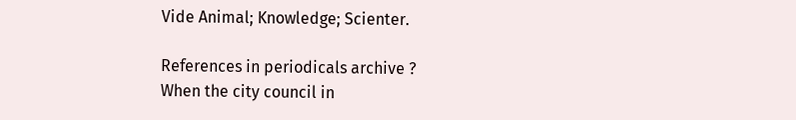Vide Animal; Knowledge; Scienter.

References in periodicals archive ?
When the city council in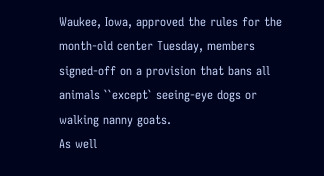Waukee, Iowa, approved the rules for the month-old center Tuesday, members signed-off on a provision that bans all animals ``except` seeing-eye dogs or walking nanny goats.
As well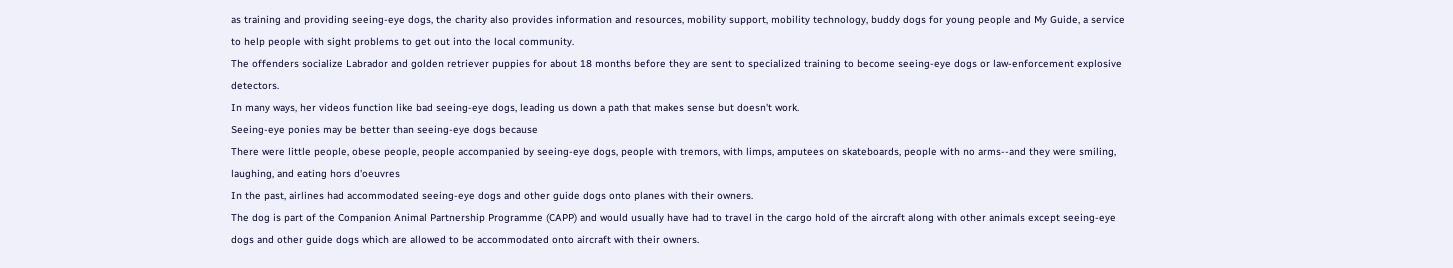as training and providing seeing-eye dogs, the charity also provides information and resources, mobility support, mobility technology, buddy dogs for young people and My Guide, a service to help people with sight problems to get out into the local community.
The offenders socialize Labrador and golden retriever puppies for about 18 months before they are sent to specialized training to become seeing-eye dogs or law-enforcement explosive detectors.
In many ways, her videos function like bad seeing-eye dogs, leading us down a path that makes sense but doesn't work.
Seeing-eye ponies may be better than seeing-eye dogs because
There were little people, obese people, people accompanied by seeing-eye dogs, people with tremors, with limps, amputees on skateboards, people with no arms--and they were smiling, laughing, and eating hors d'oeuvres
In the past, airlines had accommodated seeing-eye dogs and other guide dogs onto planes with their owners.
The dog is part of the Companion Animal Partnership Programme (CAPP) and would usually have had to travel in the cargo hold of the aircraft along with other animals except seeing-eye dogs and other guide dogs which are allowed to be accommodated onto aircraft with their owners.